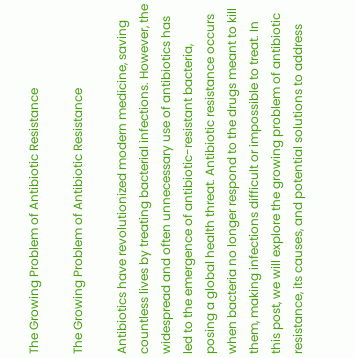The Growing Problem of Antibiotic Resistance

The Growing Problem of Antibiotic Resistance

Antibiotics have revolutionized modern medicine, saving countless lives by treating bacterial infections. However, the widespread and often unnecessary use of antibiotics has led to the emergence of antibiotic-resistant bacteria, posing a global health threat. Antibiotic resistance occurs when bacteria no longer respond to the drugs meant to kill them, making infections difficult or impossible to treat. In this post, we will explore the growing problem of antibiotic resistance, its causes, and potential solutions to address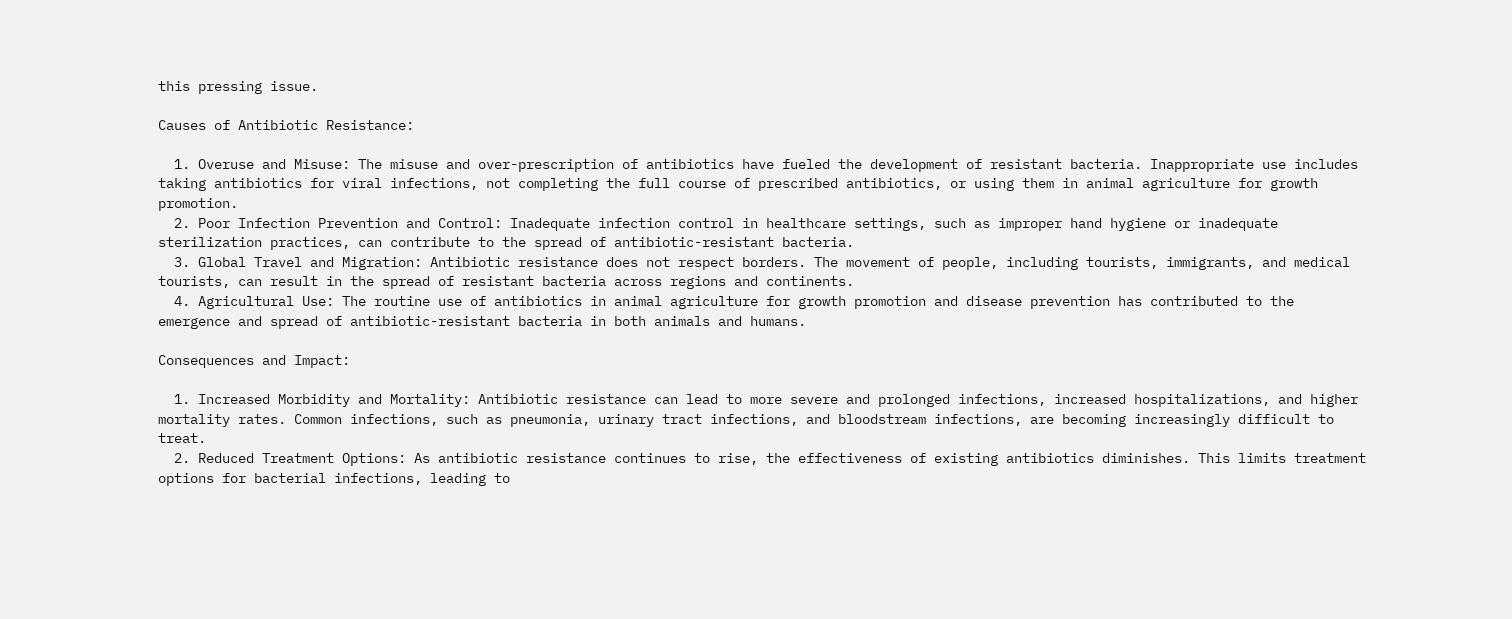this pressing issue.

Causes of Antibiotic Resistance:

  1. Overuse and Misuse: The misuse and over-prescription of antibiotics have fueled the development of resistant bacteria. Inappropriate use includes taking antibiotics for viral infections, not completing the full course of prescribed antibiotics, or using them in animal agriculture for growth promotion.
  2. Poor Infection Prevention and Control: Inadequate infection control in healthcare settings, such as improper hand hygiene or inadequate sterilization practices, can contribute to the spread of antibiotic-resistant bacteria.
  3. Global Travel and Migration: Antibiotic resistance does not respect borders. The movement of people, including tourists, immigrants, and medical tourists, can result in the spread of resistant bacteria across regions and continents.
  4. Agricultural Use: The routine use of antibiotics in animal agriculture for growth promotion and disease prevention has contributed to the emergence and spread of antibiotic-resistant bacteria in both animals and humans.

Consequences and Impact:

  1. Increased Morbidity and Mortality: Antibiotic resistance can lead to more severe and prolonged infections, increased hospitalizations, and higher mortality rates. Common infections, such as pneumonia, urinary tract infections, and bloodstream infections, are becoming increasingly difficult to treat.
  2. Reduced Treatment Options: As antibiotic resistance continues to rise, the effectiveness of existing antibiotics diminishes. This limits treatment options for bacterial infections, leading to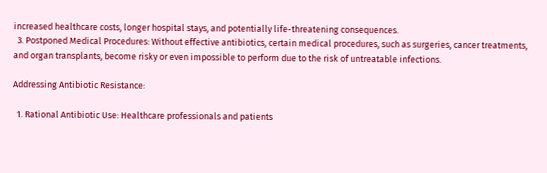increased healthcare costs, longer hospital stays, and potentially life-threatening consequences.
  3. Postponed Medical Procedures: Without effective antibiotics, certain medical procedures, such as surgeries, cancer treatments, and organ transplants, become risky or even impossible to perform due to the risk of untreatable infections.

Addressing Antibiotic Resistance:

  1. Rational Antibiotic Use: Healthcare professionals and patients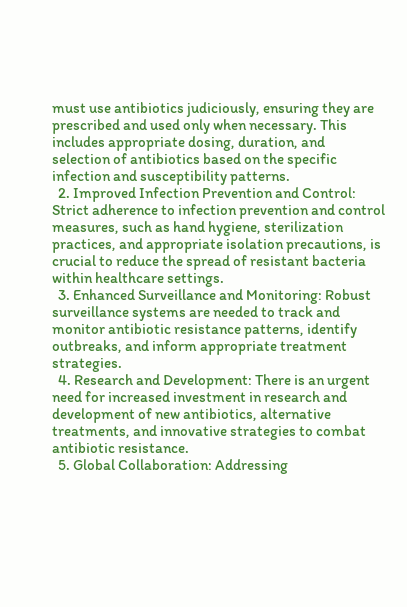must use antibiotics judiciously, ensuring they are prescribed and used only when necessary. This includes appropriate dosing, duration, and selection of antibiotics based on the specific infection and susceptibility patterns.
  2. Improved Infection Prevention and Control: Strict adherence to infection prevention and control measures, such as hand hygiene, sterilization practices, and appropriate isolation precautions, is crucial to reduce the spread of resistant bacteria within healthcare settings.
  3. Enhanced Surveillance and Monitoring: Robust surveillance systems are needed to track and monitor antibiotic resistance patterns, identify outbreaks, and inform appropriate treatment strategies.
  4. Research and Development: There is an urgent need for increased investment in research and development of new antibiotics, alternative treatments, and innovative strategies to combat antibiotic resistance.
  5. Global Collaboration: Addressing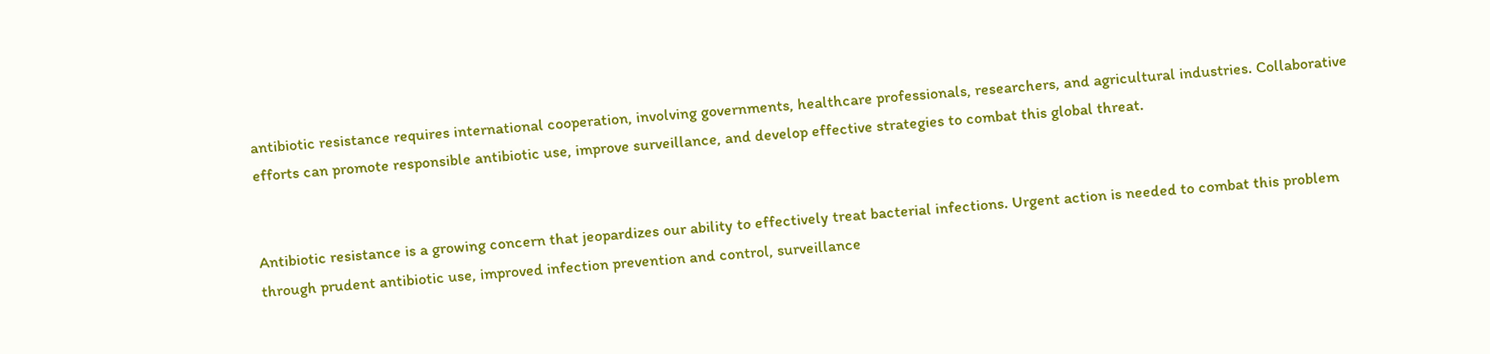antibiotic resistance requires international cooperation, involving governments, healthcare professionals, researchers, and agricultural industries. Collaborative efforts can promote responsible antibiotic use, improve surveillance, and develop effective strategies to combat this global threat.


Antibiotic resistance is a growing concern that jeopardizes our ability to effectively treat bacterial infections. Urgent action is needed to combat this problem through prudent antibiotic use, improved infection prevention and control, surveillance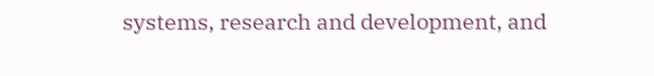systems, research and development, and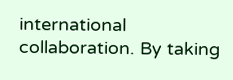international collaboration. By taking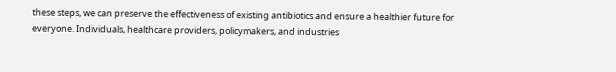these steps, we can preserve the effectiveness of existing antibiotics and ensure a healthier future for everyone. Individuals, healthcare providers, policymakers, and industries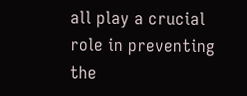all play a crucial role in preventing the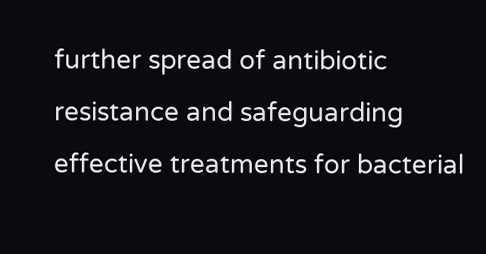further spread of antibiotic resistance and safeguarding effective treatments for bacterial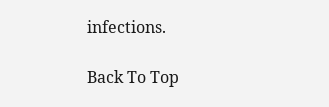infections.

Back To Top